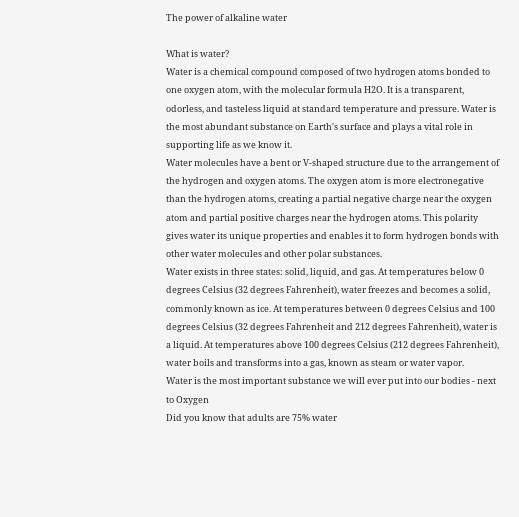The power of alkaline water

What is water?
Water is a chemical compound composed of two hydrogen atoms bonded to one oxygen atom, with the molecular formula H2O. It is a transparent, odorless, and tasteless liquid at standard temperature and pressure. Water is the most abundant substance on Earth's surface and plays a vital role in supporting life as we know it.
Water molecules have a bent or V-shaped structure due to the arrangement of the hydrogen and oxygen atoms. The oxygen atom is more electronegative than the hydrogen atoms, creating a partial negative charge near the oxygen atom and partial positive charges near the hydrogen atoms. This polarity gives water its unique properties and enables it to form hydrogen bonds with other water molecules and other polar substances.
Water exists in three states: solid, liquid, and gas. At temperatures below 0 degrees Celsius (32 degrees Fahrenheit), water freezes and becomes a solid, commonly known as ice. At temperatures between 0 degrees Celsius and 100 degrees Celsius (32 degrees Fahrenheit and 212 degrees Fahrenheit), water is a liquid. At temperatures above 100 degrees Celsius (212 degrees Fahrenheit), water boils and transforms into a gas, known as steam or water vapor.
Water is the most important substance we will ever put into our bodies - next to Oxygen
Did you know that adults are 75% water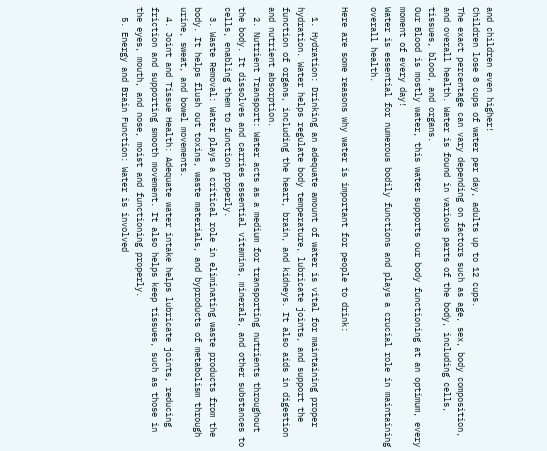and children even higher!
Children lose 8 cups of water per day, adults up to 12 cups.
The exact percentage can vary depending on factors such as age, sex, body composition, and overall health. Water is found in various parts of the body, including cells, tissues, blood, and organs.
Our Blood is mostly water, this water supports our body functioning at an optimum, every moment of every day!
Water is essential for numerous bodily functions and plays a crucial role in maintaining overall health.

Here are some reasons why water is important for people to drink:

  1. Hydration: Drinking an adequate amount of water is vital for maintaining proper hydration. Water helps regulate body temperature, lubricate joints, and support the function of organs, including the heart, brain, and kidneys. It also aids in digestion and nutrient absorption.
  2. Nutrient Transport: Water acts as a medium for transporting nutrients throughout the body. It dissolves and carries essential vitamins, minerals, and other substances to cells, enabling them to function properly.
  3. Waste Removal: Water plays a critical role in eliminating waste products from the body. It helps flush out toxins, waste materials, and byproducts of metabolism through urine, sweat, and bowel movements.
  4. Joint and Tissue Health: Adequate water intake helps lubricate joints, reducing friction and supporting smooth movement. It also helps keep tissues, such as those in the eyes, mouth, and nose, moist and functioning properly.
  5. Energy and Brain Function: Water is involved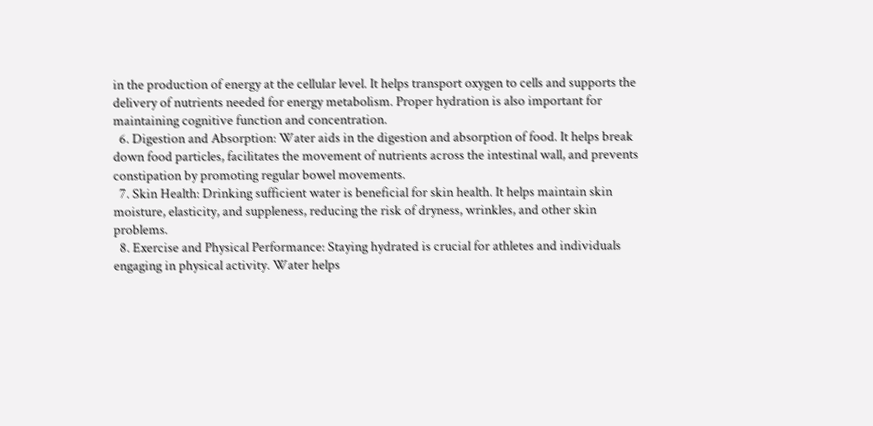in the production of energy at the cellular level. It helps transport oxygen to cells and supports the delivery of nutrients needed for energy metabolism. Proper hydration is also important for maintaining cognitive function and concentration.
  6. Digestion and Absorption: Water aids in the digestion and absorption of food. It helps break down food particles, facilitates the movement of nutrients across the intestinal wall, and prevents constipation by promoting regular bowel movements.
  7. Skin Health: Drinking sufficient water is beneficial for skin health. It helps maintain skin moisture, elasticity, and suppleness, reducing the risk of dryness, wrinkles, and other skin problems.
  8. Exercise and Physical Performance: Staying hydrated is crucial for athletes and individuals engaging in physical activity. Water helps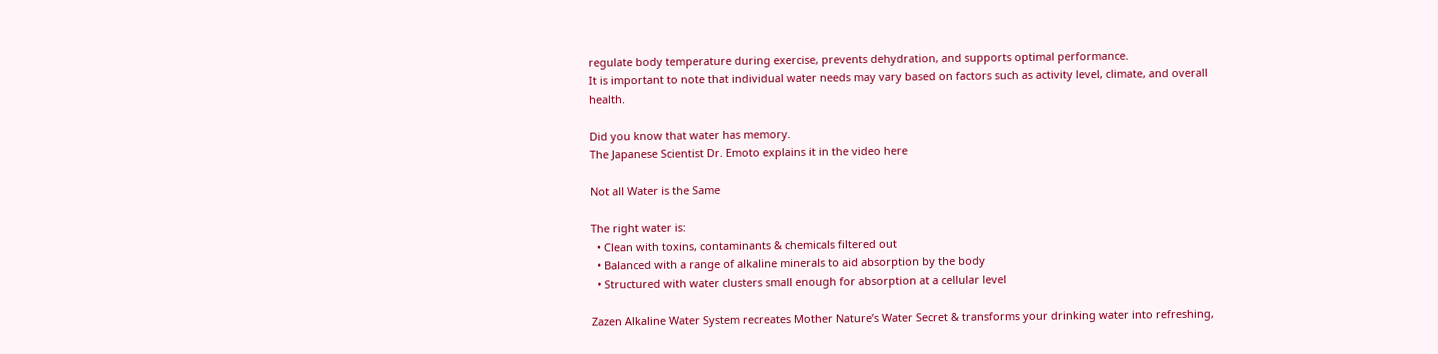regulate body temperature during exercise, prevents dehydration, and supports optimal performance.
It is important to note that individual water needs may vary based on factors such as activity level, climate, and overall health.

Did you know that water has memory.
The Japanese Scientist Dr. Emoto explains it in the video here

Not all Water is the Same

The right water is:
  • Clean with toxins, contaminants & chemicals filtered out
  • Balanced with a range of alkaline minerals to aid absorption by the body
  • Structured with water clusters small enough for absorption at a cellular level

Zazen Alkaline Water System recreates Mother Nature’s Water Secret & transforms your drinking water into refreshing,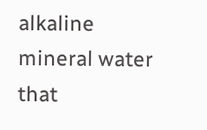alkaline mineral water that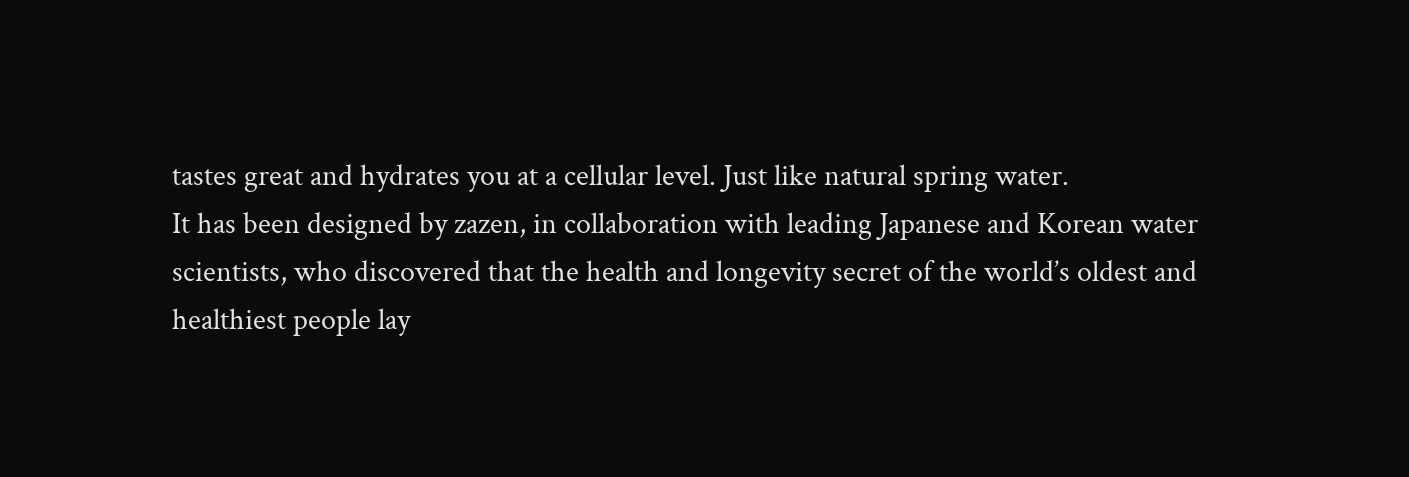tastes great and hydrates you at a cellular level. Just like natural spring water.
It has been designed by zazen, in collaboration with leading Japanese and Korean water scientists, who discovered that the health and longevity secret of the world’s oldest and healthiest people lay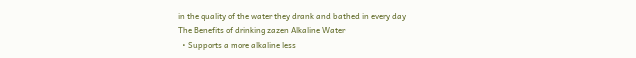in the quality of the water they drank and bathed in every day
The Benefits of drinking zazen Alkaline Water
  • Supports a more alkaline less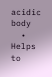acidic body
  • Helps to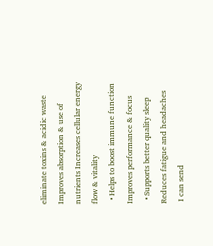eliminate toxins & acidic waste Improves absorption & use of nutrients Increases cellular energy flow & vitality
  • Helps to boost immune function Improves performance & focus
  • Supports better quality sleep Reduces fatigue and headaches
 I can send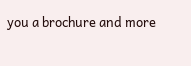you a brochure and more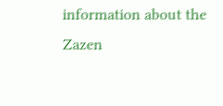information about the  Zazen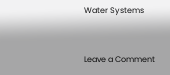Water Systems


Leave a Comment